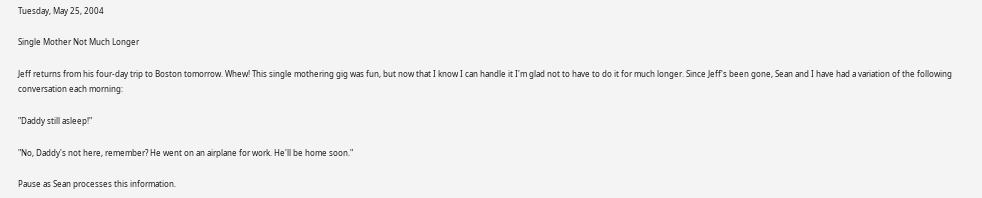Tuesday, May 25, 2004

Single Mother Not Much Longer

Jeff returns from his four-day trip to Boston tomorrow. Whew! This single mothering gig was fun, but now that I know I can handle it I'm glad not to have to do it for much longer. Since Jeff's been gone, Sean and I have had a variation of the following conversation each morning:

"Daddy still asleep!"

"No, Daddy's not here, remember? He went on an airplane for work. He'll be home soon."

Pause as Sean processes this information.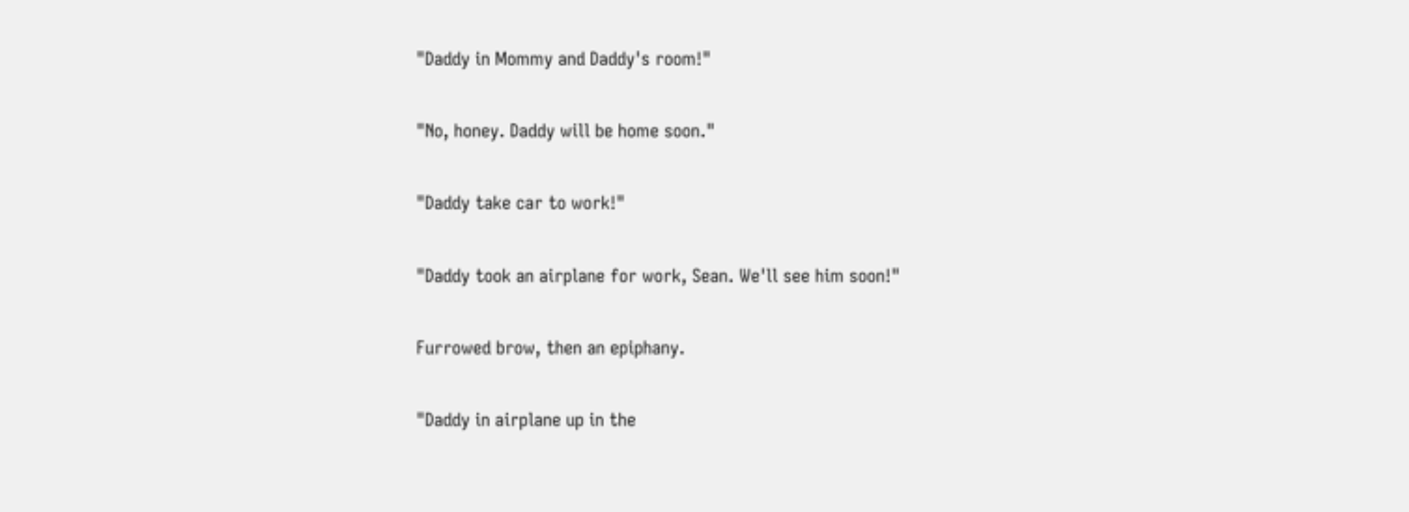"Daddy in Mommy and Daddy's room!"

"No, honey. Daddy will be home soon."

"Daddy take car to work!"

"Daddy took an airplane for work, Sean. We'll see him soon!"

Furrowed brow, then an epiphany.

"Daddy in airplane up in the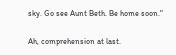sky. Go see Aunt Beth. Be home soon."

Ah, comprehension at last.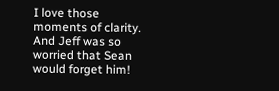I love those moments of clarity. And Jeff was so worried that Sean would forget him!